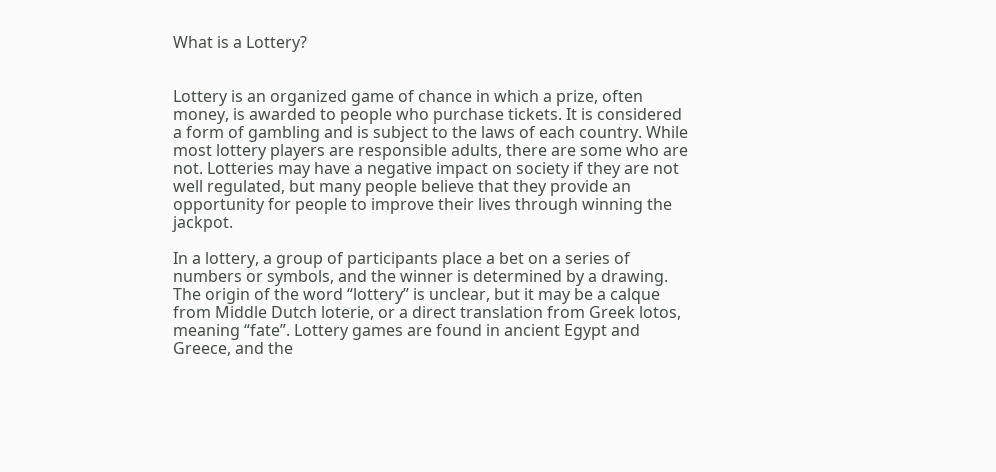What is a Lottery?


Lottery is an organized game of chance in which a prize, often money, is awarded to people who purchase tickets. It is considered a form of gambling and is subject to the laws of each country. While most lottery players are responsible adults, there are some who are not. Lotteries may have a negative impact on society if they are not well regulated, but many people believe that they provide an opportunity for people to improve their lives through winning the jackpot.

In a lottery, a group of participants place a bet on a series of numbers or symbols, and the winner is determined by a drawing. The origin of the word “lottery” is unclear, but it may be a calque from Middle Dutch loterie, or a direct translation from Greek lotos, meaning “fate”. Lottery games are found in ancient Egypt and Greece, and the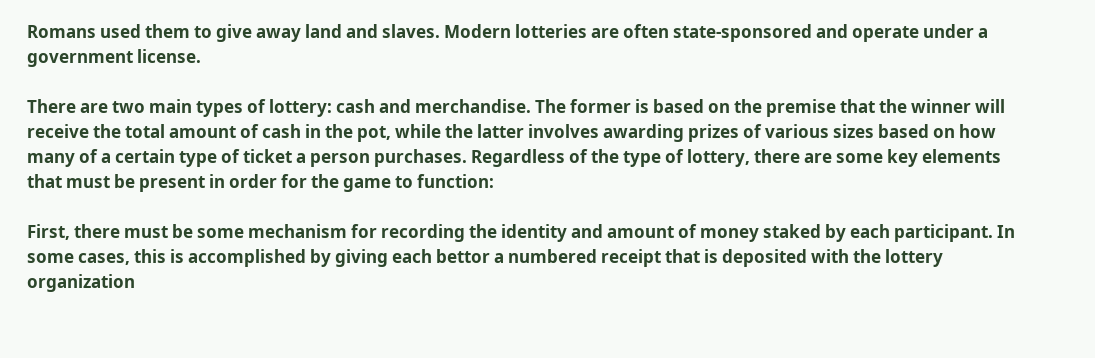Romans used them to give away land and slaves. Modern lotteries are often state-sponsored and operate under a government license.

There are two main types of lottery: cash and merchandise. The former is based on the premise that the winner will receive the total amount of cash in the pot, while the latter involves awarding prizes of various sizes based on how many of a certain type of ticket a person purchases. Regardless of the type of lottery, there are some key elements that must be present in order for the game to function:

First, there must be some mechanism for recording the identity and amount of money staked by each participant. In some cases, this is accomplished by giving each bettor a numbered receipt that is deposited with the lottery organization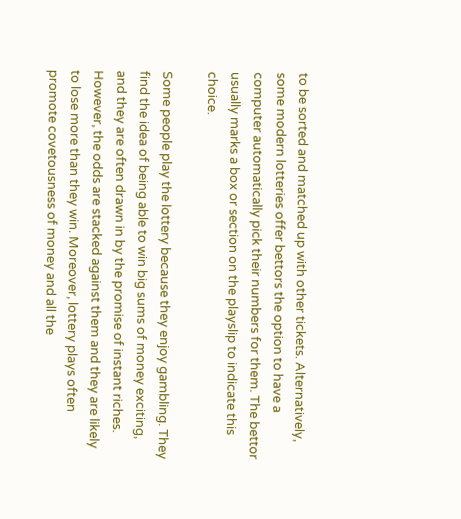to be sorted and matched up with other tickets. Alternatively, some modern lotteries offer bettors the option to have a computer automatically pick their numbers for them. The bettor usually marks a box or section on the playslip to indicate this choice.

Some people play the lottery because they enjoy gambling. They find the idea of being able to win big sums of money exciting, and they are often drawn in by the promise of instant riches. However, the odds are stacked against them and they are likely to lose more than they win. Moreover, lottery plays often promote covetousness of money and all the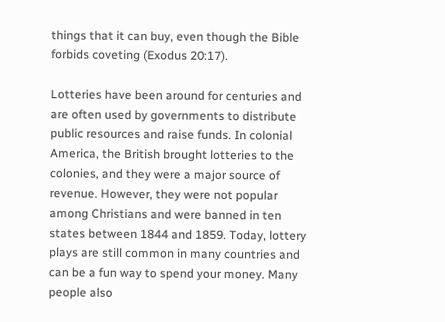things that it can buy, even though the Bible forbids coveting (Exodus 20:17).

Lotteries have been around for centuries and are often used by governments to distribute public resources and raise funds. In colonial America, the British brought lotteries to the colonies, and they were a major source of revenue. However, they were not popular among Christians and were banned in ten states between 1844 and 1859. Today, lottery plays are still common in many countries and can be a fun way to spend your money. Many people also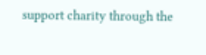support charity through the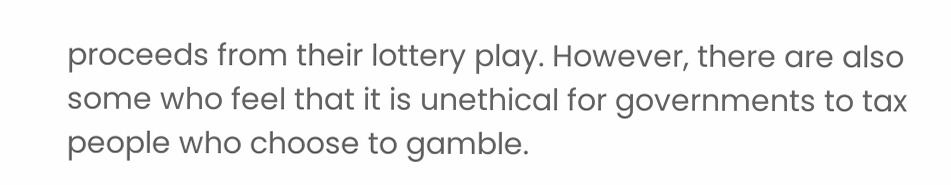proceeds from their lottery play. However, there are also some who feel that it is unethical for governments to tax people who choose to gamble.